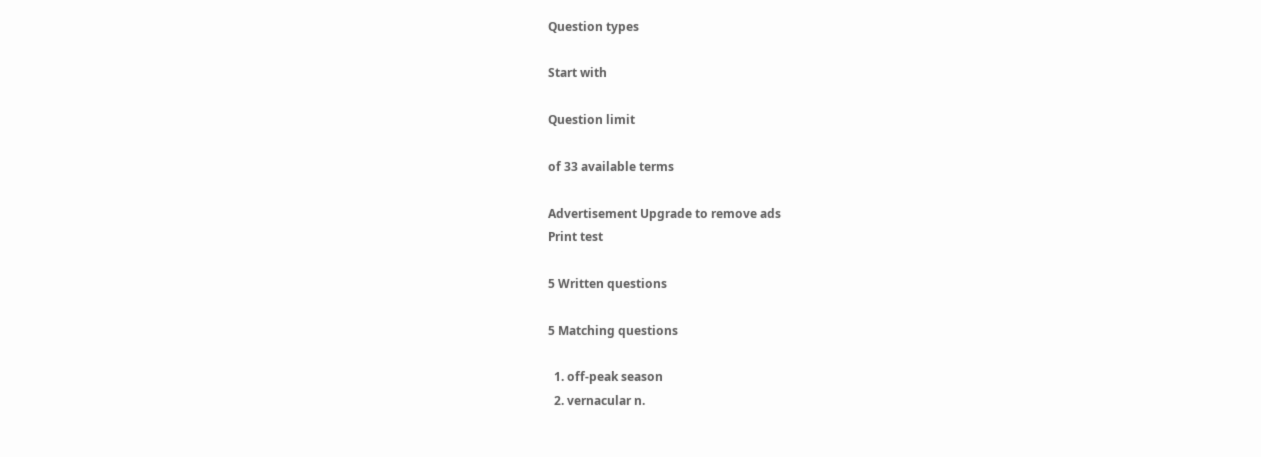Question types

Start with

Question limit

of 33 available terms

Advertisement Upgrade to remove ads
Print test

5 Written questions

5 Matching questions

  1. off-peak season
  2. vernacular n.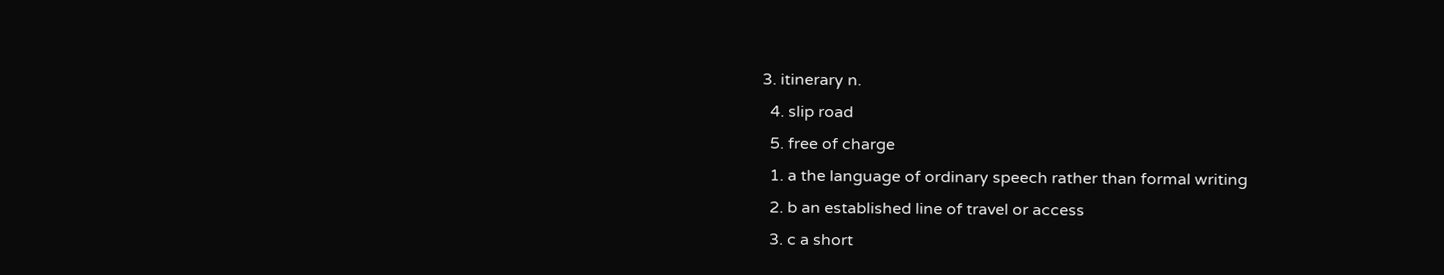3. itinerary n.
  4. slip road
  5. free of charge
  1. a the language of ordinary speech rather than formal writing
  2. b an established line of travel or access
  3. c a short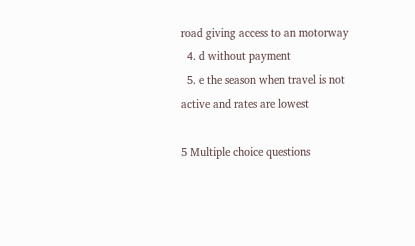road giving access to an motorway
  4. d without payment
  5. e the season when travel is not active and rates are lowest

5 Multiple choice questions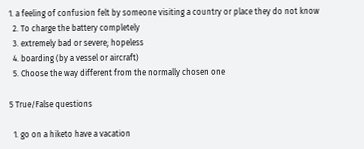1. a feeling of confusion felt by someone visiting a country or place they do not know
  2. To charge the battery completely
  3. extremely bad or severe; hopeless
  4. boarding (by a vessel or aircraft)
  5. Choose the way different from the normally chosen one

5 True/False questions

  1. go on a hiketo have a vacation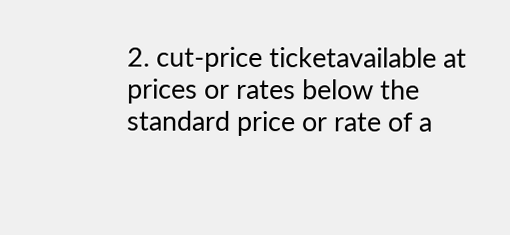2. cut-price ticketavailable at prices or rates below the standard price or rate of a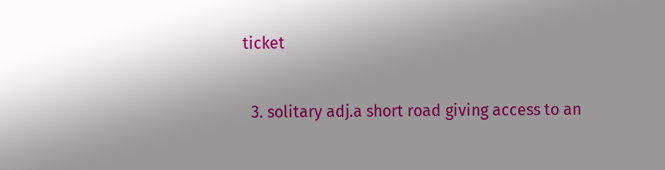ticket


  3. solitary adj.a short road giving access to an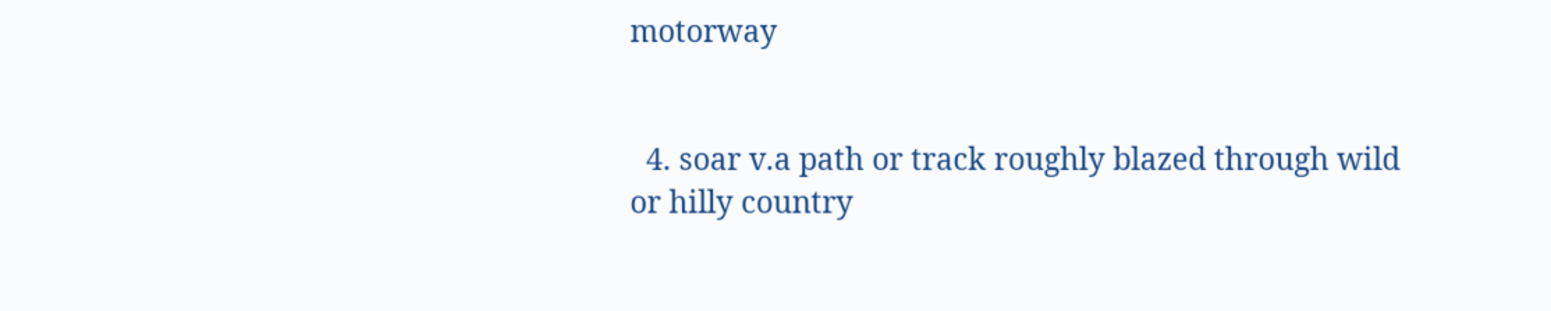motorway


  4. soar v.a path or track roughly blazed through wild or hilly country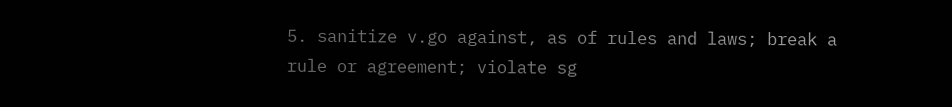5. sanitize v.go against, as of rules and laws; break a rule or agreement; violate sg